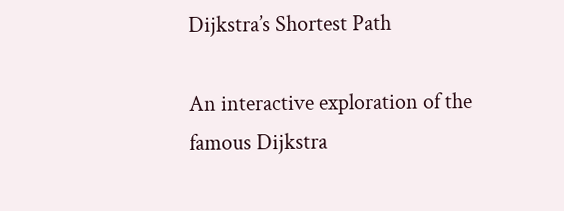Dijkstra’s Shortest Path

An interactive exploration of the famous Dijkstra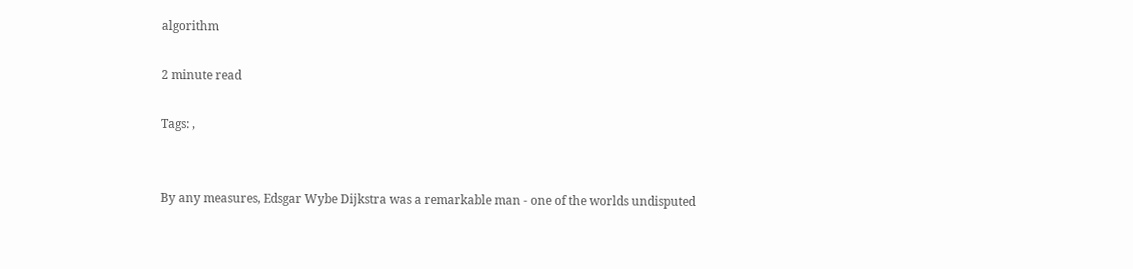algorithm

2 minute read

Tags: ,


By any measures, Edsgar Wybe Dijkstra was a remarkable man - one of the worlds undisputed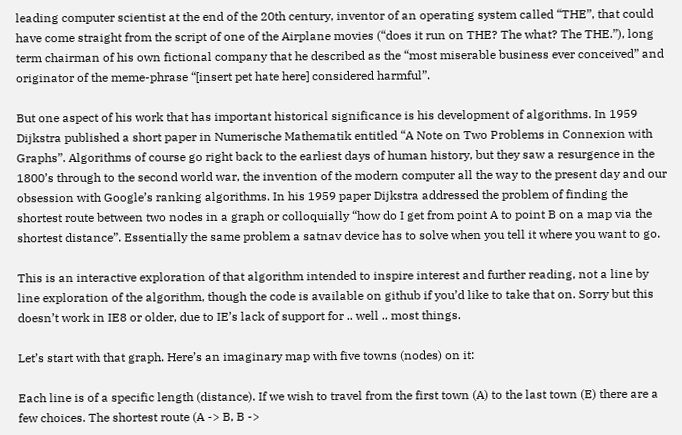leading computer scientist at the end of the 20th century, inventor of an operating system called “THE”, that could have come straight from the script of one of the Airplane movies (“does it run on THE? The what? The THE.”), long term chairman of his own fictional company that he described as the “most miserable business ever conceived” and originator of the meme-phrase “[insert pet hate here] considered harmful”.

But one aspect of his work that has important historical significance is his development of algorithms. In 1959 Dijkstra published a short paper in Numerische Mathematik entitled “A Note on Two Problems in Connexion with Graphs”. Algorithms of course go right back to the earliest days of human history, but they saw a resurgence in the 1800’s through to the second world war, the invention of the modern computer all the way to the present day and our obsession with Google’s ranking algorithms. In his 1959 paper Dijkstra addressed the problem of finding the shortest route between two nodes in a graph or colloquially “how do I get from point A to point B on a map via the shortest distance”. Essentially the same problem a satnav device has to solve when you tell it where you want to go.

This is an interactive exploration of that algorithm intended to inspire interest and further reading, not a line by line exploration of the algorithm, though the code is available on github if you’d like to take that on. Sorry but this doesn’t work in IE8 or older, due to IE’s lack of support for .. well .. most things.

Let’s start with that graph. Here’s an imaginary map with five towns (nodes) on it:

Each line is of a specific length (distance). If we wish to travel from the first town (A) to the last town (E) there are a few choices. The shortest route (A -> B, B ->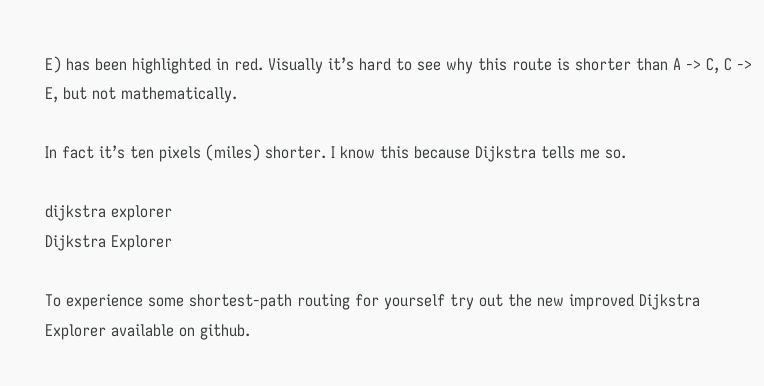E) has been highlighted in red. Visually it’s hard to see why this route is shorter than A -> C, C -> E, but not mathematically.

In fact it’s ten pixels (miles) shorter. I know this because Dijkstra tells me so.

dijkstra explorer
Dijkstra Explorer

To experience some shortest-path routing for yourself try out the new improved Dijkstra Explorer available on github.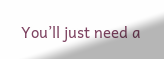You’ll just need a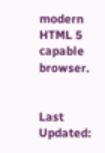modern HTML 5 capable browser.


Last Updated: